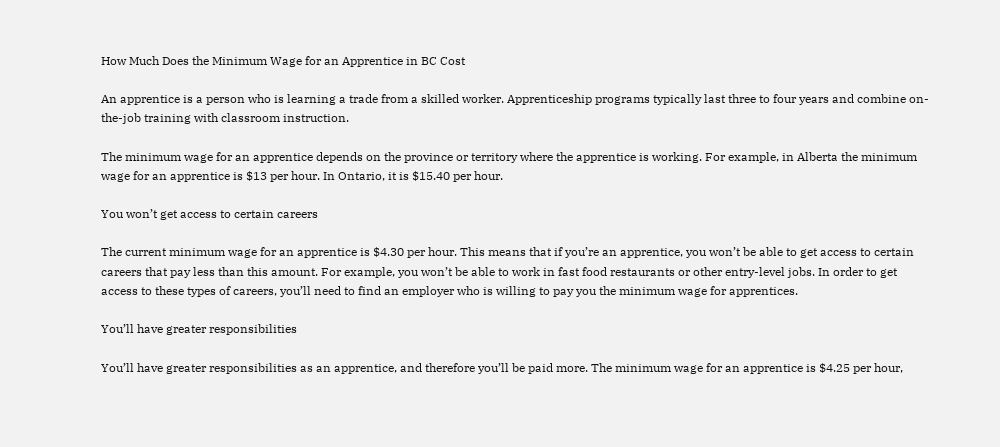How Much Does the Minimum Wage for an Apprentice in BC Cost

An apprentice is a person who is learning a trade from a skilled worker. Apprenticeship programs typically last three to four years and combine on-the-job training with classroom instruction.

The minimum wage for an apprentice depends on the province or territory where the apprentice is working. For example, in Alberta the minimum wage for an apprentice is $13 per hour. In Ontario, it is $15.40 per hour.

You won’t get access to certain careers

The current minimum wage for an apprentice is $4.30 per hour. This means that if you’re an apprentice, you won’t be able to get access to certain careers that pay less than this amount. For example, you won’t be able to work in fast food restaurants or other entry-level jobs. In order to get access to these types of careers, you’ll need to find an employer who is willing to pay you the minimum wage for apprentices.

You’ll have greater responsibilities

You’ll have greater responsibilities as an apprentice, and therefore you’ll be paid more. The minimum wage for an apprentice is $4.25 per hour,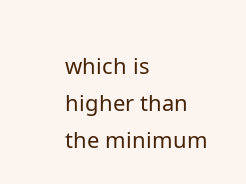which is higher than the minimum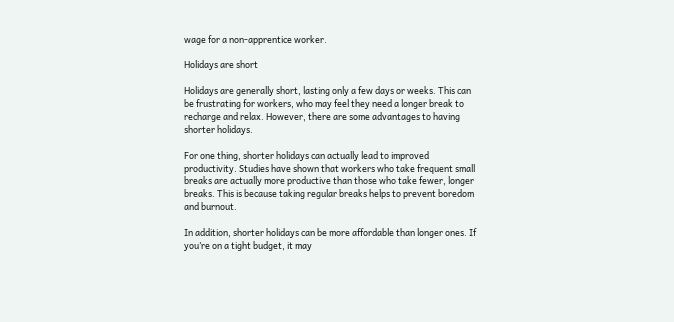wage for a non-apprentice worker.

Holidays are short

Holidays are generally short, lasting only a few days or weeks. This can be frustrating for workers, who may feel they need a longer break to recharge and relax. However, there are some advantages to having shorter holidays.

For one thing, shorter holidays can actually lead to improved productivity. Studies have shown that workers who take frequent small breaks are actually more productive than those who take fewer, longer breaks. This is because taking regular breaks helps to prevent boredom and burnout.

In addition, shorter holidays can be more affordable than longer ones. If you’re on a tight budget, it may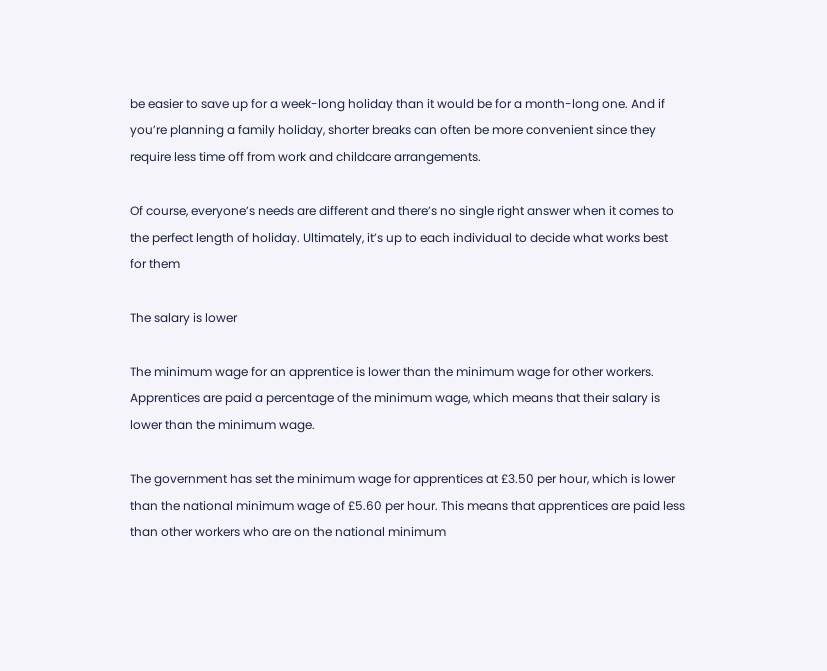be easier to save up for a week-long holiday than it would be for a month-long one. And if you’re planning a family holiday, shorter breaks can often be more convenient since they require less time off from work and childcare arrangements.

Of course, everyone’s needs are different and there’s no single right answer when it comes to the perfect length of holiday. Ultimately, it’s up to each individual to decide what works best for them

The salary is lower

The minimum wage for an apprentice is lower than the minimum wage for other workers. Apprentices are paid a percentage of the minimum wage, which means that their salary is lower than the minimum wage.

The government has set the minimum wage for apprentices at £3.50 per hour, which is lower than the national minimum wage of £5.60 per hour. This means that apprentices are paid less than other workers who are on the national minimum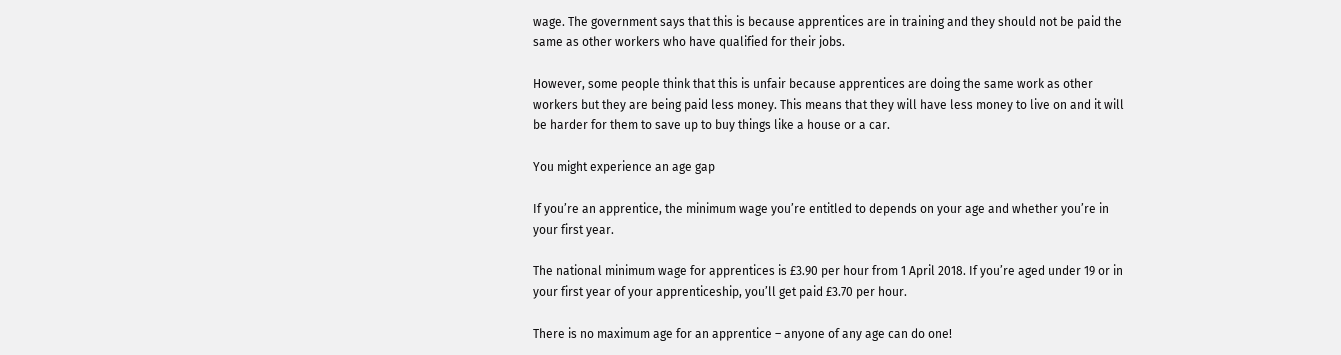wage. The government says that this is because apprentices are in training and they should not be paid the same as other workers who have qualified for their jobs.

However, some people think that this is unfair because apprentices are doing the same work as other workers but they are being paid less money. This means that they will have less money to live on and it will be harder for them to save up to buy things like a house or a car.

You might experience an age gap

If you’re an apprentice, the minimum wage you’re entitled to depends on your age and whether you’re in your first year.

The national minimum wage for apprentices is £3.90 per hour from 1 April 2018. If you’re aged under 19 or in your first year of your apprenticeship, you’ll get paid £3.70 per hour.

There is no maximum age for an apprentice – anyone of any age can do one!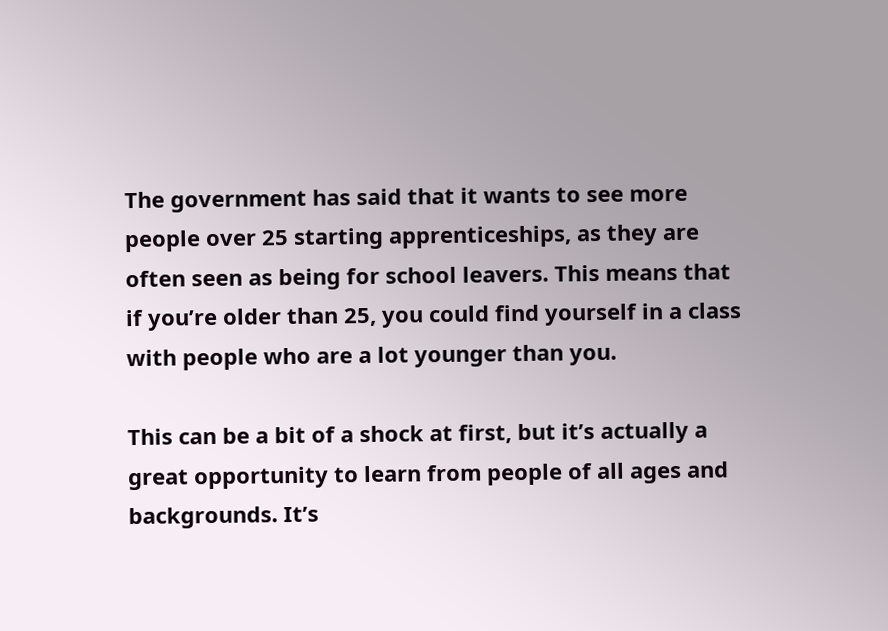The government has said that it wants to see more people over 25 starting apprenticeships, as they are often seen as being for school leavers. This means that if you’re older than 25, you could find yourself in a class with people who are a lot younger than you.

This can be a bit of a shock at first, but it’s actually a great opportunity to learn from people of all ages and backgrounds. It’s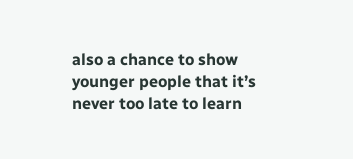also a chance to show younger people that it’s never too late to learn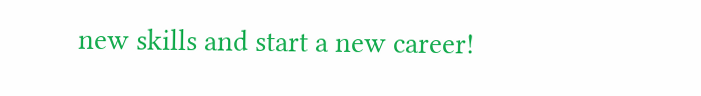new skills and start a new career!